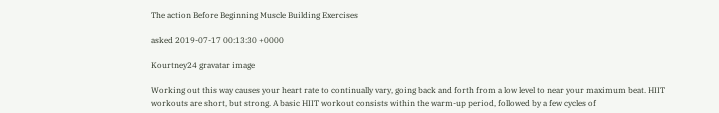The action Before Beginning Muscle Building Exercises

asked 2019-07-17 00:13:30 +0000

Kourtney24 gravatar image

Working out this way causes your heart rate to continually vary, going back and forth from a low level to near your maximum beat. HIIT workouts are short, but strong. A basic HIIT workout consists within the warm-up period, followed by a few cycles of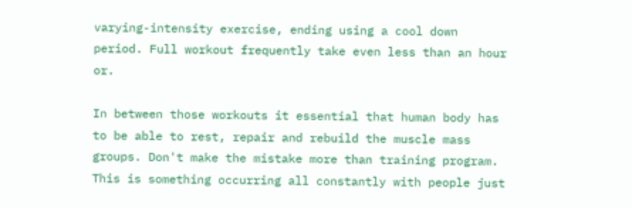varying-intensity exercise, ending using a cool down period. Full workout frequently take even less than an hour or.

In between those workouts it essential that human body has to be able to rest, repair and rebuild the muscle mass groups. Don't make the mistake more than training program. This is something occurring all constantly with people just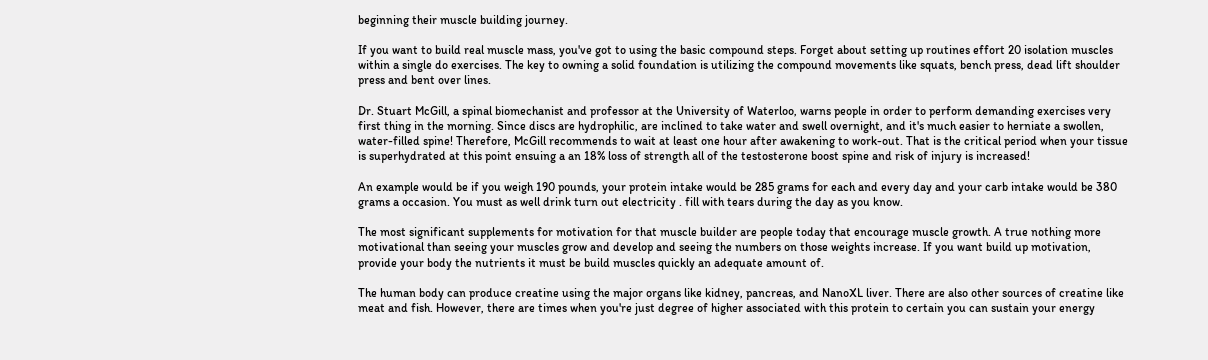beginning their muscle building journey.

If you want to build real muscle mass, you've got to using the basic compound steps. Forget about setting up routines effort 20 isolation muscles within a single do exercises. The key to owning a solid foundation is utilizing the compound movements like squats, bench press, dead lift shoulder press and bent over lines.

Dr. Stuart McGill, a spinal biomechanist and professor at the University of Waterloo, warns people in order to perform demanding exercises very first thing in the morning. Since discs are hydrophilic, are inclined to take water and swell overnight, and it's much easier to herniate a swollen, water-filled spine! Therefore, McGill recommends to wait at least one hour after awakening to work-out. That is the critical period when your tissue is superhydrated at this point ensuing a an 18% loss of strength all of the testosterone boost spine and risk of injury is increased!

An example would be if you weigh 190 pounds, your protein intake would be 285 grams for each and every day and your carb intake would be 380 grams a occasion. You must as well drink turn out electricity . fill with tears during the day as you know.

The most significant supplements for motivation for that muscle builder are people today that encourage muscle growth. A true nothing more motivational than seeing your muscles grow and develop and seeing the numbers on those weights increase. If you want build up motivation, provide your body the nutrients it must be build muscles quickly an adequate amount of.

The human body can produce creatine using the major organs like kidney, pancreas, and NanoXL liver. There are also other sources of creatine like meat and fish. However, there are times when you're just degree of higher associated with this protein to certain you can sustain your energy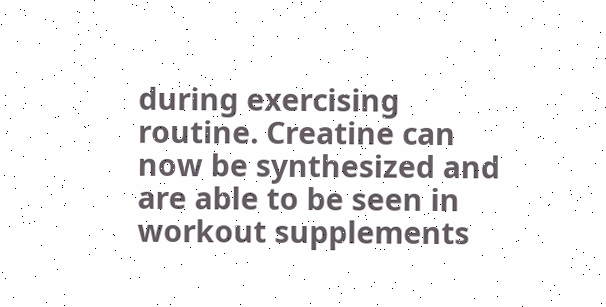during exercising routine. Creatine can now be synthesized and are able to be seen in workout supplements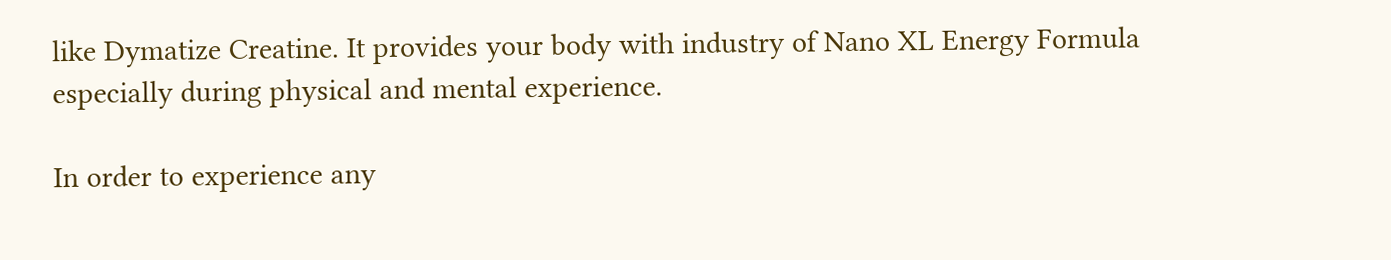like Dymatize Creatine. It provides your body with industry of Nano XL Energy Formula especially during physical and mental experience.

In order to experience any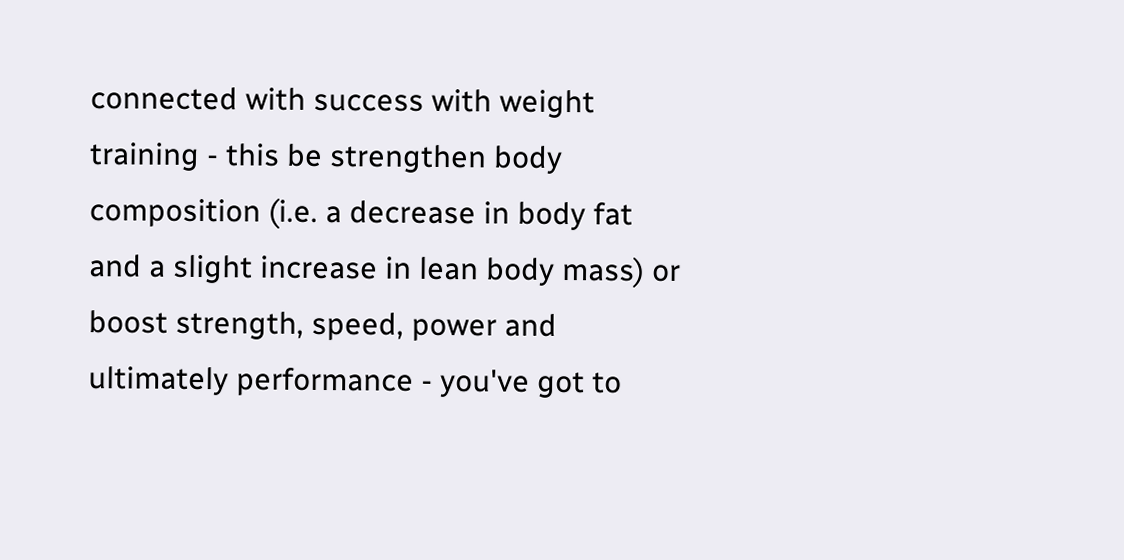connected with success with weight training - this be strengthen body composition (i.e. a decrease in body fat and a slight increase in lean body mass) or boost strength, speed, power and ultimately performance - you've got to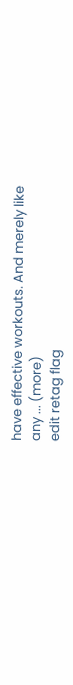have effective workouts. And merely like any ... (more)
edit retag flag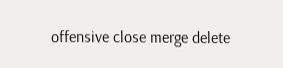offensive close merge delete